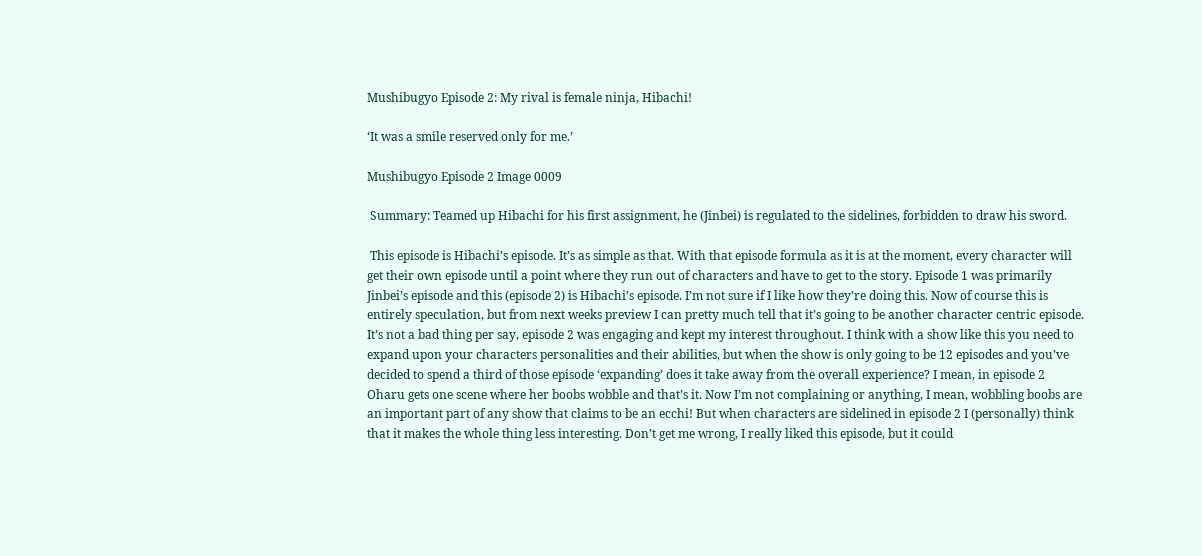Mushibugyo Episode 2: My rival is female ninja, Hibachi!

‘It was a smile reserved only for me.’

Mushibugyo Episode 2 Image 0009

 Summary: Teamed up Hibachi for his first assignment, he (Jinbei) is regulated to the sidelines, forbidden to draw his sword.

 This episode is Hibachi’s episode. It’s as simple as that. With that episode formula as it is at the moment, every character will get their own episode until a point where they run out of characters and have to get to the story. Episode 1 was primarily Jinbei’s episode and this (episode 2) is Hibachi’s episode. I’m not sure if I like how they’re doing this. Now of course this is entirely speculation, but from next weeks preview I can pretty much tell that it’s going to be another character centric episode. It’s not a bad thing per say, episode 2 was engaging and kept my interest throughout. I think with a show like this you need to expand upon your characters personalities and their abilities, but when the show is only going to be 12 episodes and you’ve decided to spend a third of those episode ‘expanding’ does it take away from the overall experience? I mean, in episode 2 Oharu gets one scene where her boobs wobble and that’s it. Now I’m not complaining or anything, I mean, wobbling boobs are an important part of any show that claims to be an ecchi! But when characters are sidelined in episode 2 I (personally) think that it makes the whole thing less interesting. Don’t get me wrong, I really liked this episode, but it could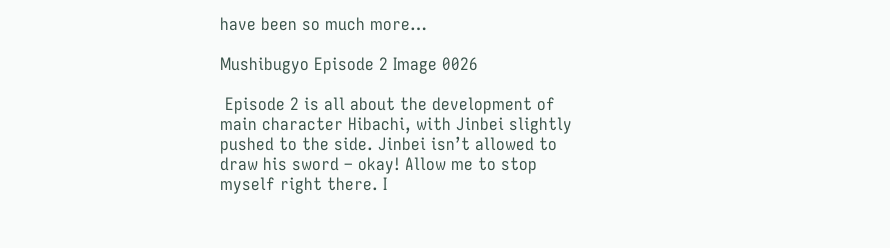have been so much more…

Mushibugyo Episode 2 Image 0026

 Episode 2 is all about the development of main character Hibachi, with Jinbei slightly pushed to the side. Jinbei isn’t allowed to draw his sword – okay! Allow me to stop myself right there. I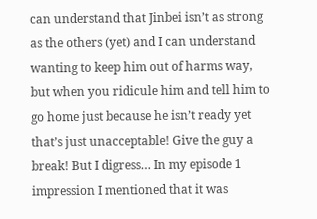can understand that Jinbei isn’t as strong as the others (yet) and I can understand wanting to keep him out of harms way, but when you ridicule him and tell him to go home just because he isn’t ready yet that’s just unacceptable! Give the guy a break! But I digress… In my episode 1 impression I mentioned that it was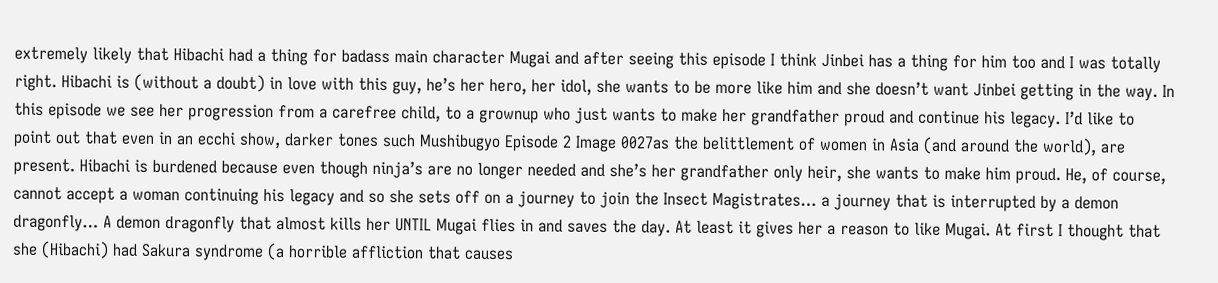extremely likely that Hibachi had a thing for badass main character Mugai and after seeing this episode I think Jinbei has a thing for him too and I was totally right. Hibachi is (without a doubt) in love with this guy, he’s her hero, her idol, she wants to be more like him and she doesn’t want Jinbei getting in the way. In this episode we see her progression from a carefree child, to a grownup who just wants to make her grandfather proud and continue his legacy. I’d like to point out that even in an ecchi show, darker tones such Mushibugyo Episode 2 Image 0027as the belittlement of women in Asia (and around the world), are present. Hibachi is burdened because even though ninja’s are no longer needed and she’s her grandfather only heir, she wants to make him proud. He, of course, cannot accept a woman continuing his legacy and so she sets off on a journey to join the Insect Magistrates… a journey that is interrupted by a demon dragonfly… A demon dragonfly that almost kills her UNTIL Mugai flies in and saves the day. At least it gives her a reason to like Mugai. At first I thought that she (Hibachi) had Sakura syndrome (a horrible affliction that causes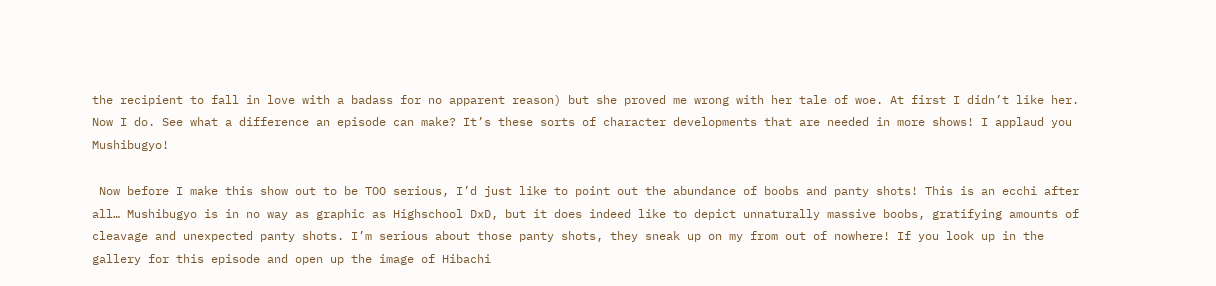the recipient to fall in love with a badass for no apparent reason) but she proved me wrong with her tale of woe. At first I didn’t like her. Now I do. See what a difference an episode can make? It’s these sorts of character developments that are needed in more shows! I applaud you Mushibugyo!

 Now before I make this show out to be TOO serious, I’d just like to point out the abundance of boobs and panty shots! This is an ecchi after all… Mushibugyo is in no way as graphic as Highschool DxD, but it does indeed like to depict unnaturally massive boobs, gratifying amounts of cleavage and unexpected panty shots. I’m serious about those panty shots, they sneak up on my from out of nowhere! If you look up in the gallery for this episode and open up the image of Hibachi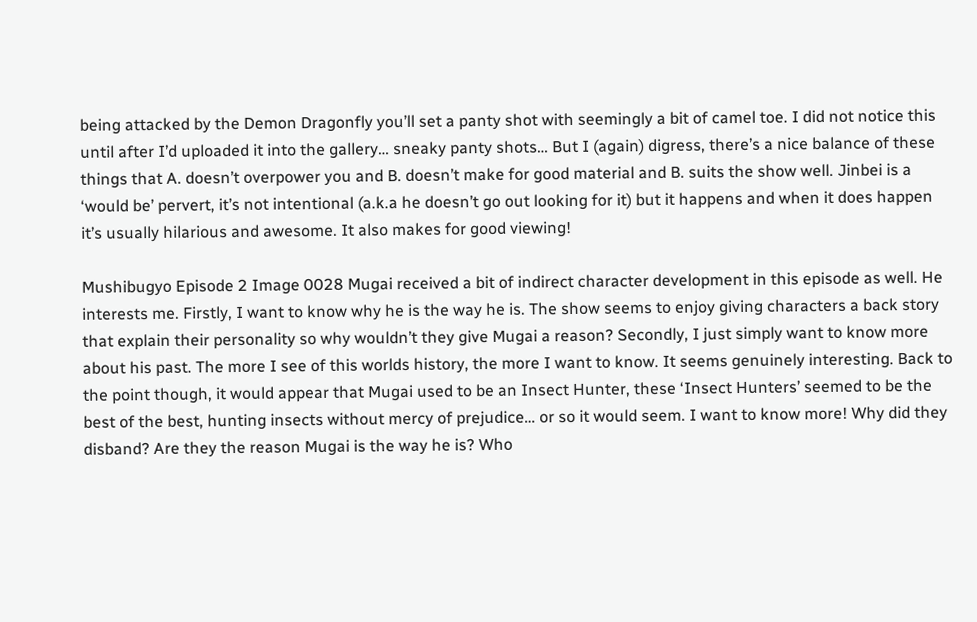being attacked by the Demon Dragonfly you’ll set a panty shot with seemingly a bit of camel toe. I did not notice this until after I’d uploaded it into the gallery… sneaky panty shots… But I (again) digress, there’s a nice balance of these things that A. doesn’t overpower you and B. doesn’t make for good material and B. suits the show well. Jinbei is a ‘would be’ pervert, it’s not intentional (a.k.a he doesn’t go out looking for it) but it happens and when it does happen it’s usually hilarious and awesome. It also makes for good viewing!

Mushibugyo Episode 2 Image 0028 Mugai received a bit of indirect character development in this episode as well. He interests me. Firstly, I want to know why he is the way he is. The show seems to enjoy giving characters a back story that explain their personality so why wouldn’t they give Mugai a reason? Secondly, I just simply want to know more about his past. The more I see of this worlds history, the more I want to know. It seems genuinely interesting. Back to the point though, it would appear that Mugai used to be an Insect Hunter, these ‘Insect Hunters’ seemed to be the best of the best, hunting insects without mercy of prejudice… or so it would seem. I want to know more! Why did they disband? Are they the reason Mugai is the way he is? Who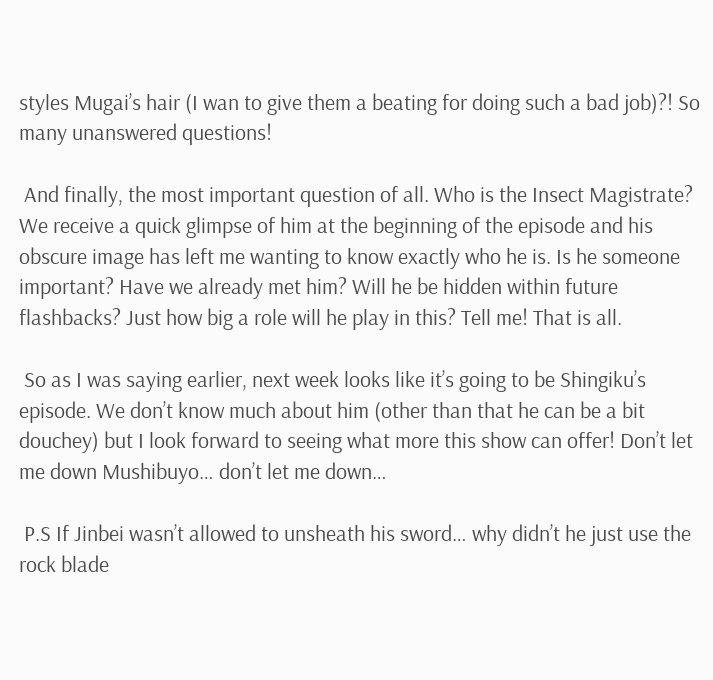styles Mugai’s hair (I wan to give them a beating for doing such a bad job)?! So many unanswered questions!

 And finally, the most important question of all. Who is the Insect Magistrate? We receive a quick glimpse of him at the beginning of the episode and his obscure image has left me wanting to know exactly who he is. Is he someone important? Have we already met him? Will he be hidden within future flashbacks? Just how big a role will he play in this? Tell me! That is all.

 So as I was saying earlier, next week looks like it’s going to be Shingiku’s episode. We don’t know much about him (other than that he can be a bit douchey) but I look forward to seeing what more this show can offer! Don’t let me down Mushibuyo… don’t let me down…

 P.S If Jinbei wasn’t allowed to unsheath his sword… why didn’t he just use the rock blade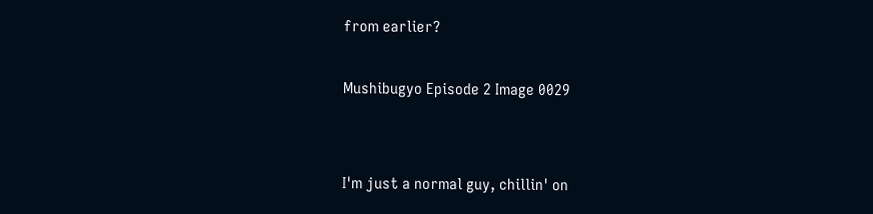from earlier?

Mushibugyo Episode 2 Image 0029


I'm just a normal guy, chillin' on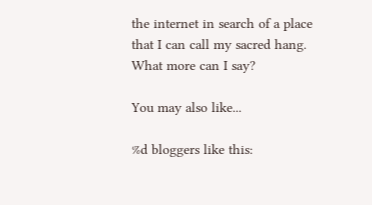the internet in search of a place that I can call my sacred hang. What more can I say?

You may also like...

%d bloggers like this: